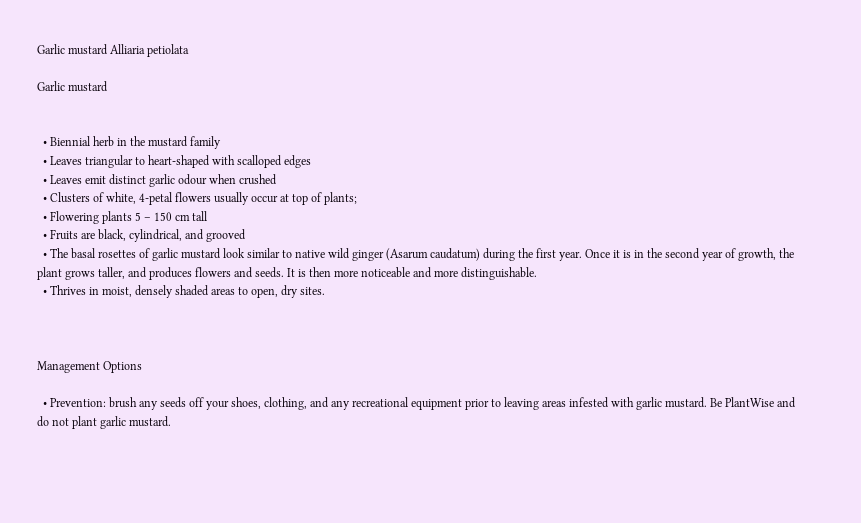Garlic mustard Alliaria petiolata

Garlic mustard


  • Biennial herb in the mustard family
  • Leaves triangular to heart-shaped with scalloped edges
  • Leaves emit distinct garlic odour when crushed
  • Clusters of white, 4-petal flowers usually occur at top of plants;
  • Flowering plants 5 – 150 cm tall
  • Fruits are black, cylindrical, and grooved
  • The basal rosettes of garlic mustard look similar to native wild ginger (Asarum caudatum) during the first year. Once it is in the second year of growth, the plant grows taller, and produces flowers and seeds. It is then more noticeable and more distinguishable.
  • Thrives in moist, densely shaded areas to open, dry sites.



Management Options

  • Prevention: brush any seeds off your shoes, clothing, and any recreational equipment prior to leaving areas infested with garlic mustard. Be PlantWise and do not plant garlic mustard.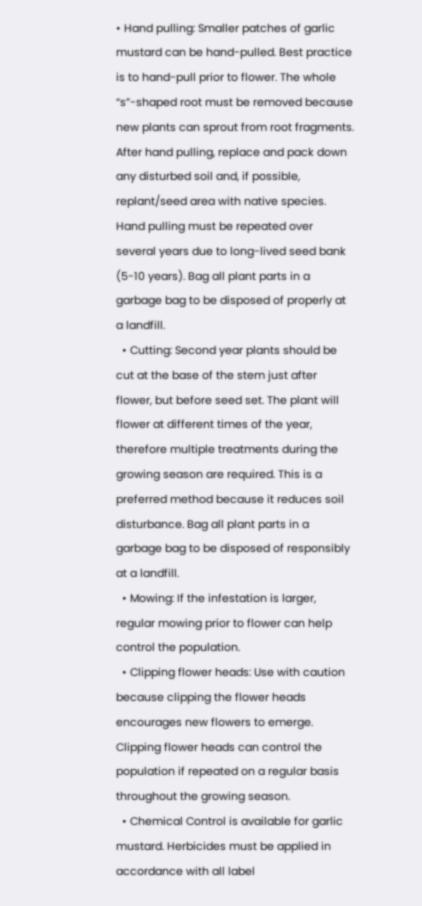• Hand pulling: Smaller patches of garlic mustard can be hand-pulled. Best practice is to hand-pull prior to flower. The whole “s”-shaped root must be removed because new plants can sprout from root fragments. After hand pulling, replace and pack down any disturbed soil and, if possible, replant/seed area with native species. Hand pulling must be repeated over several years due to long-lived seed bank (5-10 years). Bag all plant parts in a garbage bag to be disposed of properly at a landfill.
  • Cutting: Second year plants should be cut at the base of the stem just after flower, but before seed set. The plant will flower at different times of the year, therefore multiple treatments during the growing season are required. This is a preferred method because it reduces soil disturbance. Bag all plant parts in a garbage bag to be disposed of responsibly at a landfill.
  • Mowing: If the infestation is larger, regular mowing prior to flower can help control the population.
  • Clipping flower heads: Use with caution because clipping the flower heads encourages new flowers to emerge. Clipping flower heads can control the population if repeated on a regular basis throughout the growing season.
  • Chemical Control is available for garlic mustard. Herbicides must be applied in accordance with all label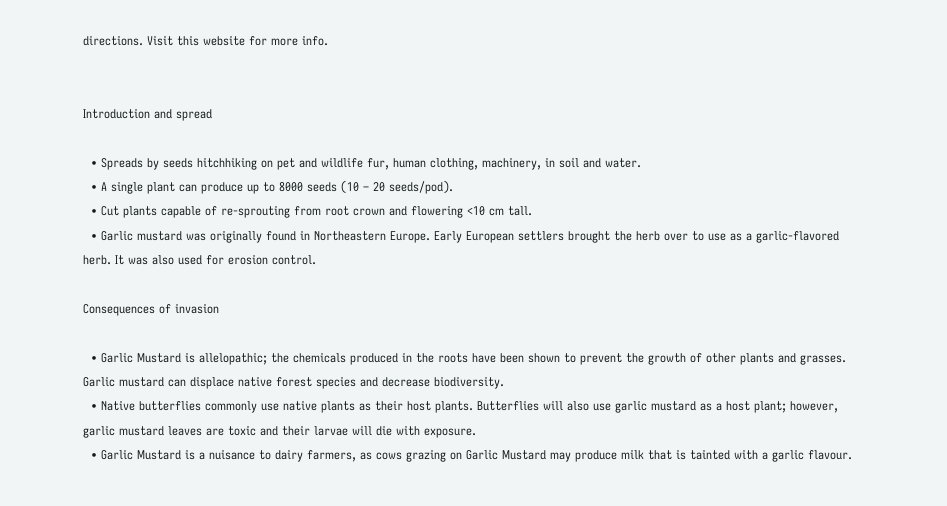directions. Visit this website for more info.


Introduction and spread

  • Spreads by seeds hitchhiking on pet and wildlife fur, human clothing, machinery, in soil and water.
  • A single plant can produce up to 8000 seeds (10 – 20 seeds/pod).
  • Cut plants capable of re-sprouting from root crown and flowering <10 cm tall.
  • Garlic mustard was originally found in Northeastern Europe. Early European settlers brought the herb over to use as a garlic-flavored herb. It was also used for erosion control.

Consequences of invasion

  • Garlic Mustard is allelopathic; the chemicals produced in the roots have been shown to prevent the growth of other plants and grasses. Garlic mustard can displace native forest species and decrease biodiversity.
  • Native butterflies commonly use native plants as their host plants. Butterflies will also use garlic mustard as a host plant; however, garlic mustard leaves are toxic and their larvae will die with exposure.
  • Garlic Mustard is a nuisance to dairy farmers, as cows grazing on Garlic Mustard may produce milk that is tainted with a garlic flavour.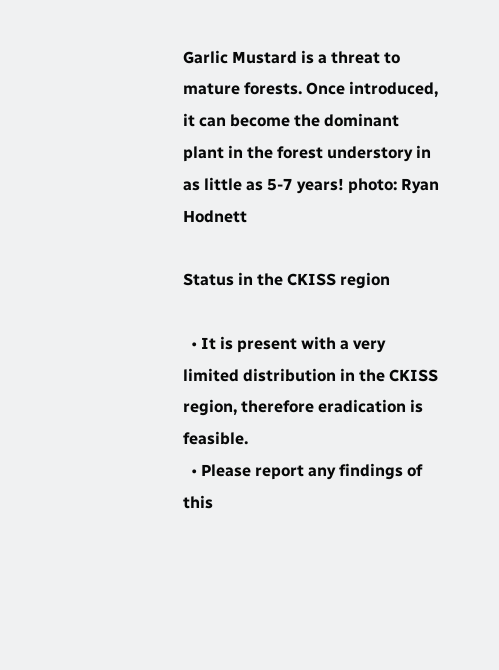Garlic Mustard is a threat to mature forests. Once introduced, it can become the dominant plant in the forest understory in as little as 5-7 years! photo: Ryan Hodnett

Status in the CKISS region

  • It is present with a very limited distribution in the CKISS region, therefore eradication is feasible.
  • Please report any findings of this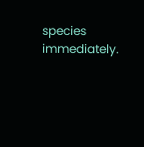species immediately.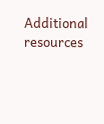Additional resources